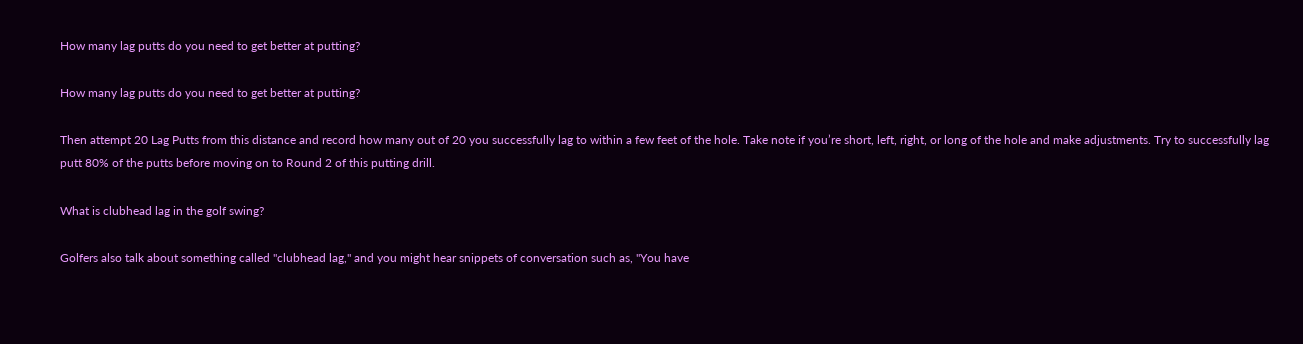How many lag putts do you need to get better at putting?

How many lag putts do you need to get better at putting?

Then attempt 20 Lag Putts from this distance and record how many out of 20 you successfully lag to within a few feet of the hole. Take note if you’re short, left, right, or long of the hole and make adjustments. Try to successfully lag putt 80% of the putts before moving on to Round 2 of this putting drill.

What is clubhead lag in the golf swing?

Golfers also talk about something called "clubhead lag," and you might hear snippets of conversation such as, "You have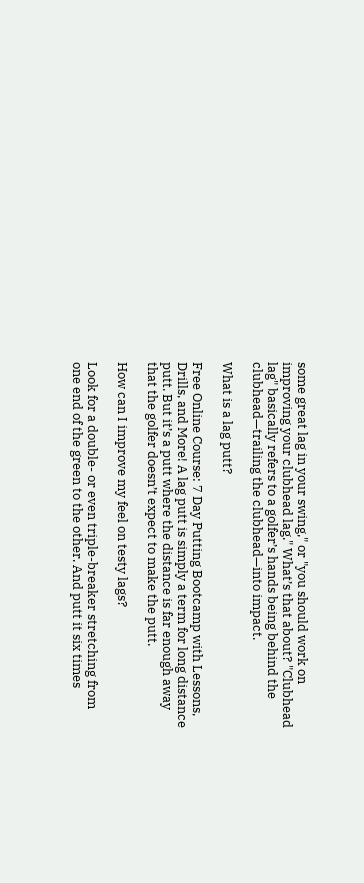some great lag in your swing," or "you should work on improving your clubhead lag." What’s that about? "Clubhead lag" basically refers to a golfer’s hands being behind the clubhead—trailing the clubhead—into impact.

What is a lag putt?

Free Online Course: 7 Day Putting Bootcamp with Lessons, Drills, and More! A lag putt is simply a term for long distance putt. But it’s a putt where the distance is far enough away that the golfer doesn’t expect to make the putt.

How can I improve my feel on testy lags?

Look for a double- or even triple-breaker stretching from one end of the green to the other. And putt it six times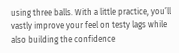using three balls. With a little practice, you’ll vastly improve your feel on testy lags while also building the confidence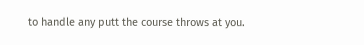to handle any putt the course throws at you.